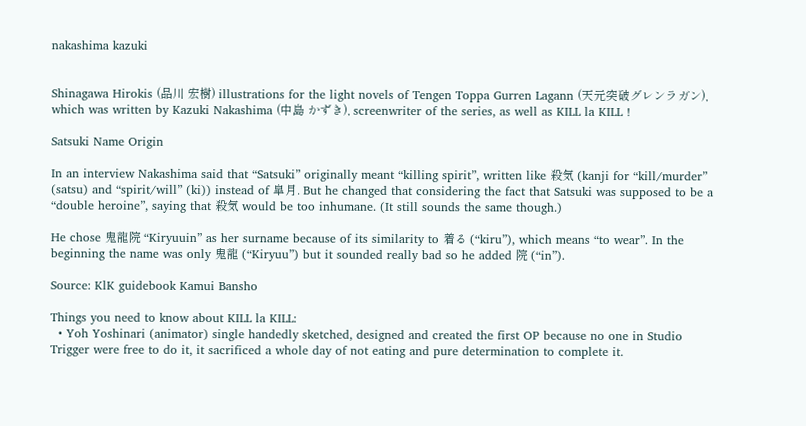nakashima kazuki


Shinagawa Hirokis (品川 宏樹) illustrations for the light novels of Tengen Toppa Gurren Lagann (天元突破グレンラガン), which was written by Kazuki Nakashima (中島 かずき), screenwriter of the series, as well as KILL la KILL !

Satsuki Name Origin

In an interview Nakashima said that “Satsuki” originally meant “killing spirit”, written like 殺気 (kanji for “kill/murder” (satsu) and “spirit/will” (ki)) instead of 皐月. But he changed that considering the fact that Satsuki was supposed to be a “double heroine”, saying that 殺気 would be too inhumane. (It still sounds the same though.)

He chose 鬼龍院 “Kiryuuin” as her surname because of its similarity to 着る (“kiru”), which means “to wear”. In the beginning the name was only 鬼龍 (“Kiryuu”) but it sounded really bad so he added 院 (“in”).

Source: KlK guidebook Kamui Bansho

Things you need to know about KILL la KILL:
  • Yoh Yoshinari (animator) single handedly sketched, designed and created the first OP because no one in Studio Trigger were free to do it, it sacrificed a whole day of not eating and pure determination to complete it.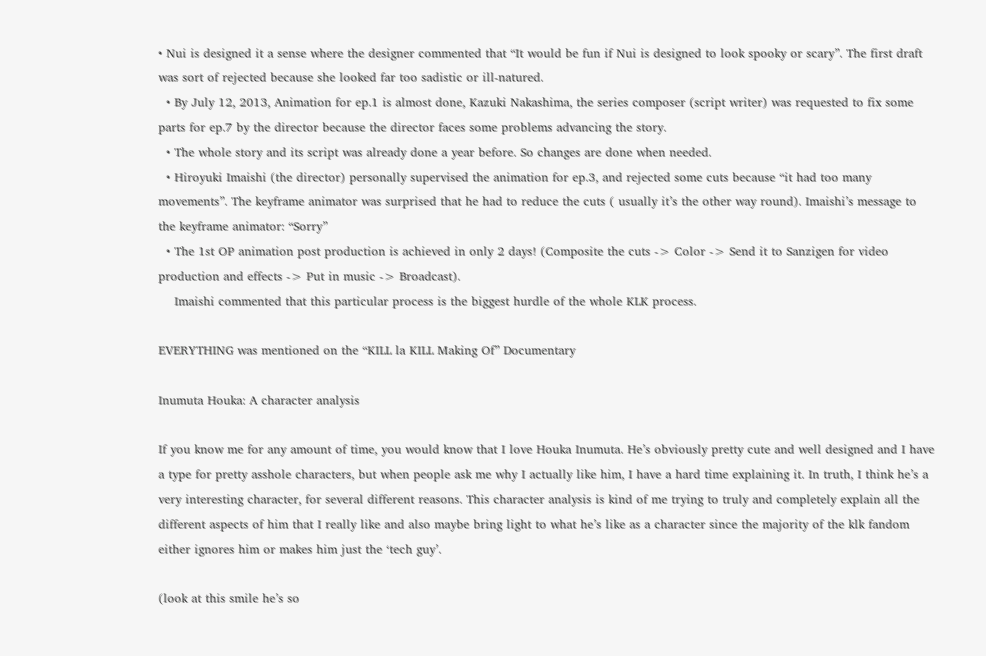• Nui is designed it a sense where the designer commented that “It would be fun if Nui is designed to look spooky or scary”. The first draft was sort of rejected because she looked far too sadistic or ill-natured.
  • By July 12, 2013, Animation for ep.1 is almost done, Kazuki Nakashima, the series composer (script writer) was requested to fix some parts for ep.7 by the director because the director faces some problems advancing the story.
  • The whole story and its script was already done a year before. So changes are done when needed.
  • Hiroyuki Imaishi (the director) personally supervised the animation for ep.3, and rejected some cuts because “it had too many movements”. The keyframe animator was surprised that he had to reduce the cuts ( usually it’s the other way round). Imaishi’s message to the keyframe animator: “Sorry”
  • The 1st OP animation post production is achieved in only 2 days! (Composite the cuts -> Color -> Send it to Sanzigen for video production and effects -> Put in music -> Broadcast).
    Imaishi commented that this particular process is the biggest hurdle of the whole KLK process.

EVERYTHING was mentioned on the “KILL la KILL Making Of” Documentary

Inumuta Houka: A character analysis

If you know me for any amount of time, you would know that I love Houka Inumuta. He’s obviously pretty cute and well designed and I have a type for pretty asshole characters, but when people ask me why I actually like him, I have a hard time explaining it. In truth, I think he’s a very interesting character, for several different reasons. This character analysis is kind of me trying to truly and completely explain all the different aspects of him that I really like and also maybe bring light to what he’s like as a character since the majority of the klk fandom either ignores him or makes him just the ‘tech guy’.

(look at this smile he’s so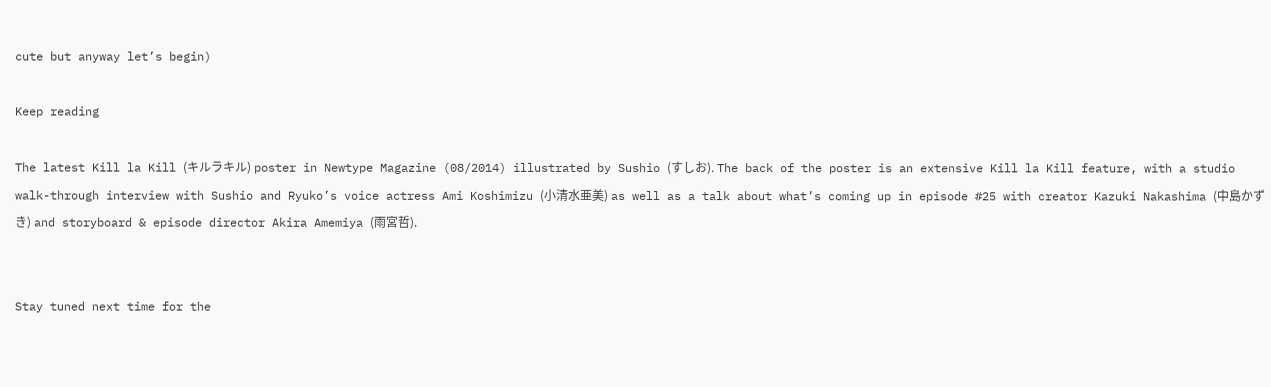cute but anyway let’s begin)

Keep reading

The latest Kill la Kill (キルラキル) poster in Newtype Magazine (08/2014) illustrated by Sushio (すしお). The back of the poster is an extensive Kill la Kill feature, with a studio walk-through interview with Sushio and Ryuko’s voice actress Ami Koshimizu (小清水亜美) as well as a talk about what’s coming up in episode #25 with creator Kazuki Nakashima (中島かずき) and storyboard & episode director Akira Amemiya (雨宮哲).


Stay tuned next time for the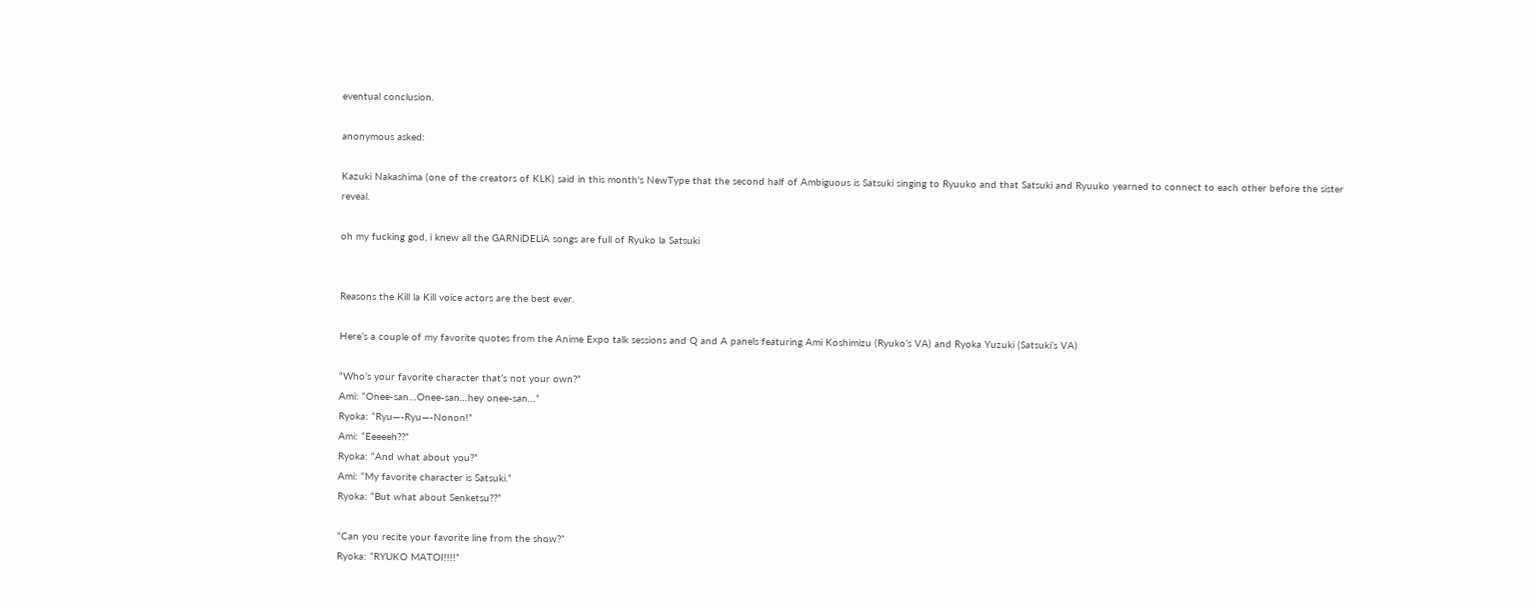eventual conclusion.

anonymous asked:

Kazuki Nakashima (one of the creators of KLK) said in this month's NewType that the second half of Ambiguous is Satsuki singing to Ryuuko and that Satsuki and Ryuuko yearned to connect to each other before the sister reveal.

oh my fucking god, i knew all the GARNiDELiA songs are full of Ryuko la Satsuki


Reasons the Kill la Kill voice actors are the best ever.

Here’s a couple of my favorite quotes from the Anime Expo talk sessions and Q and A panels featuring Ami Koshimizu (Ryuko’s VA) and Ryoka Yuzuki (Satsuki’s VA)

“Who’s your favorite character that’s not your own?”
Ami: “Onee-san…Onee-san…hey onee-san…”
Ryoka: “Ryu—-Ryu—-Nonon!”
Ami: “Eeeeeh??”
Ryoka: “And what about you?”
Ami: “My favorite character is Satsuki.”
Ryoka: “But what about Senketsu??”

“Can you recite your favorite line from the show?”
Ryoka: “RYUKO MATOI!!!!”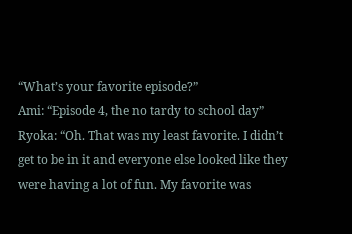“What’s your favorite episode?”
Ami: “Episode 4, the no tardy to school day”
Ryoka: “Oh. That was my least favorite. I didn’t get to be in it and everyone else looked like they were having a lot of fun. My favorite was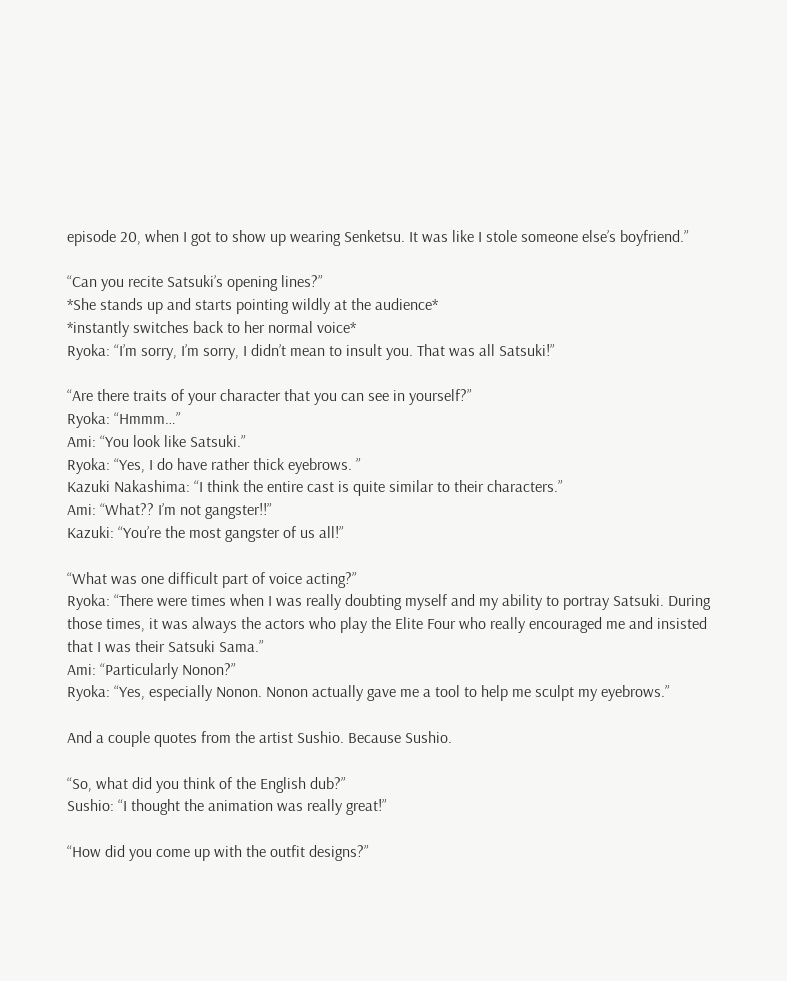episode 20, when I got to show up wearing Senketsu. It was like I stole someone else’s boyfriend.”

“Can you recite Satsuki’s opening lines?”
*She stands up and starts pointing wildly at the audience*
*instantly switches back to her normal voice*
Ryoka: “I’m sorry, I’m sorry, I didn’t mean to insult you. That was all Satsuki!”

“Are there traits of your character that you can see in yourself?”
Ryoka: “Hmmm…”
Ami: “You look like Satsuki.”
Ryoka: “Yes, I do have rather thick eyebrows. ”
Kazuki Nakashima: “I think the entire cast is quite similar to their characters.”
Ami: “What?? I’m not gangster!!”
Kazuki: “You’re the most gangster of us all!”

“What was one difficult part of voice acting?”
Ryoka: “There were times when I was really doubting myself and my ability to portray Satsuki. During those times, it was always the actors who play the Elite Four who really encouraged me and insisted that I was their Satsuki Sama.”
Ami: “Particularly Nonon?”
Ryoka: “Yes, especially Nonon. Nonon actually gave me a tool to help me sculpt my eyebrows.”

And a couple quotes from the artist Sushio. Because Sushio.

“So, what did you think of the English dub?”
Sushio: “I thought the animation was really great!”

“How did you come up with the outfit designs?”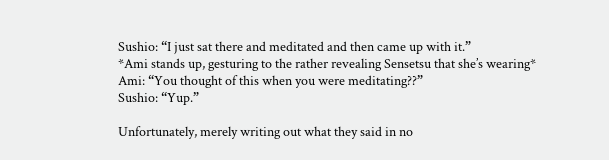Sushio: “I just sat there and meditated and then came up with it.”
*Ami stands up, gesturing to the rather revealing Sensetsu that she’s wearing*
Ami: “You thought of this when you were meditating??”
Sushio: “Yup.”

Unfortunately, merely writing out what they said in no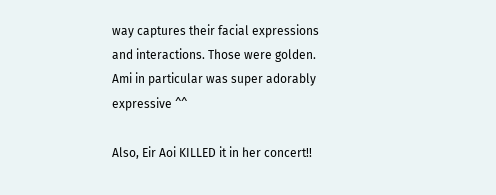way captures their facial expressions and interactions. Those were golden. Ami in particular was super adorably expressive ^^

Also, Eir Aoi KILLED it in her concert!!